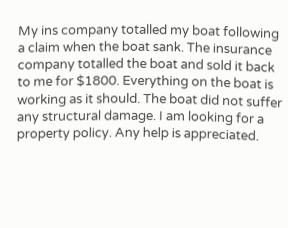My ins company totalled my boat following a claim when the boat sank. The insurance company totalled the boat and sold it back to me for $1800. Everything on the boat is working as it should. The boat did not suffer any structural damage. I am looking for a property policy. Any help is appreciated.